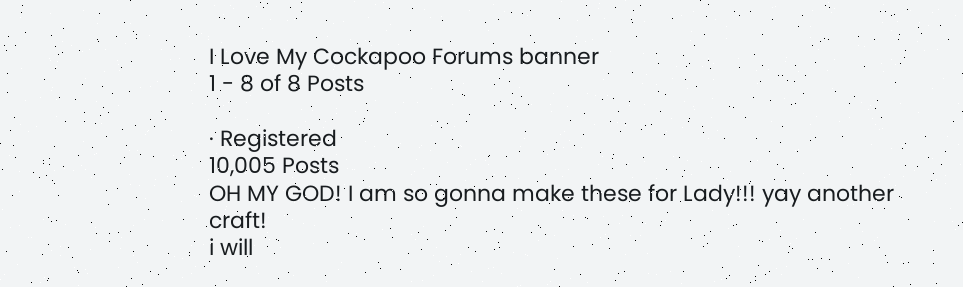I Love My Cockapoo Forums banner
1 - 8 of 8 Posts

· Registered
10,005 Posts
OH MY GOD! I am so gonna make these for Lady!!! yay another craft!
i will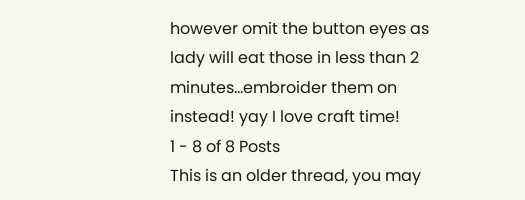however omit the button eyes as lady will eat those in less than 2 minutes...embroider them on instead! yay I love craft time!
1 - 8 of 8 Posts
This is an older thread, you may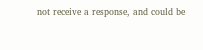not receive a response, and could be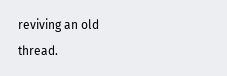reviving an old thread.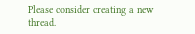Please consider creating a new thread.